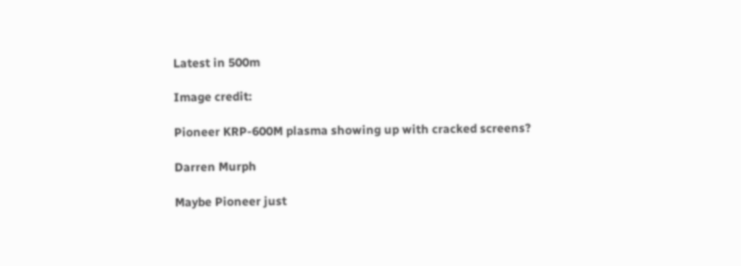Latest in 500m

Image credit:

Pioneer KRP-600M plasma showing up with cracked screens?

Darren Murph

Maybe Pioneer just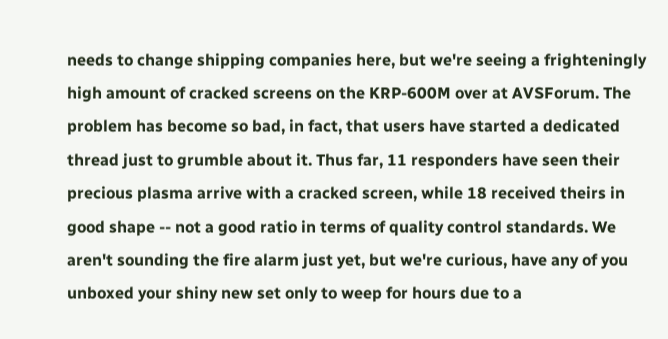needs to change shipping companies here, but we're seeing a frighteningly high amount of cracked screens on the KRP-600M over at AVSForum. The problem has become so bad, in fact, that users have started a dedicated thread just to grumble about it. Thus far, 11 responders have seen their precious plasma arrive with a cracked screen, while 18 received theirs in good shape -- not a good ratio in terms of quality control standards. We aren't sounding the fire alarm just yet, but we're curious, have any of you unboxed your shiny new set only to weep for hours due to a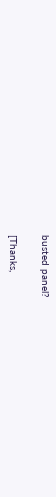busted panel?

[Thanks,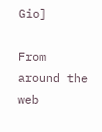Gio]

From around the web